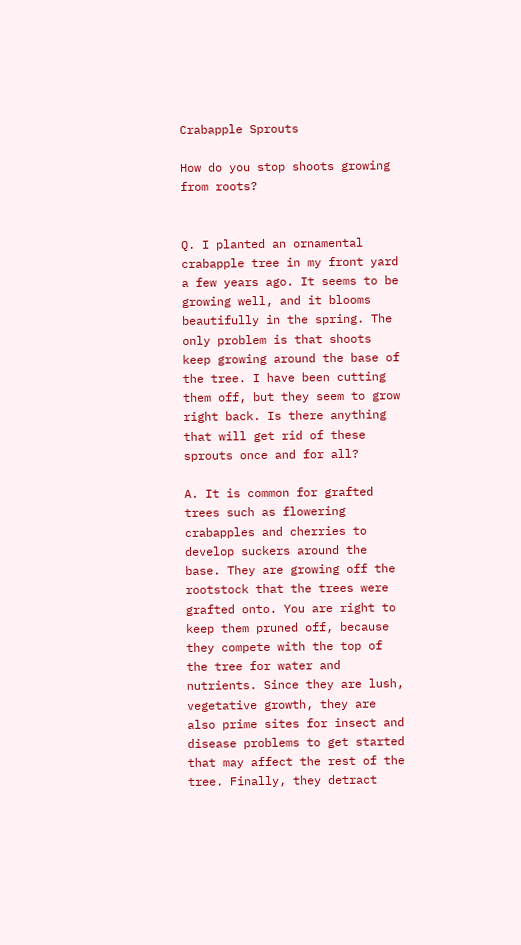Crabapple Sprouts

How do you stop shoots growing from roots?


Q. I planted an ornamental crabapple tree in my front yard a few years ago. It seems to be growing well, and it blooms beautifully in the spring. The only problem is that shoots keep growing around the base of the tree. I have been cutting them off, but they seem to grow right back. Is there anything that will get rid of these sprouts once and for all?

A. It is common for grafted trees such as flowering crabapples and cherries to develop suckers around the base. They are growing off the rootstock that the trees were grafted onto. You are right to keep them pruned off, because they compete with the top of the tree for water and nutrients. Since they are lush, vegetative growth, they are also prime sites for insect and disease problems to get started that may affect the rest of the tree. Finally, they detract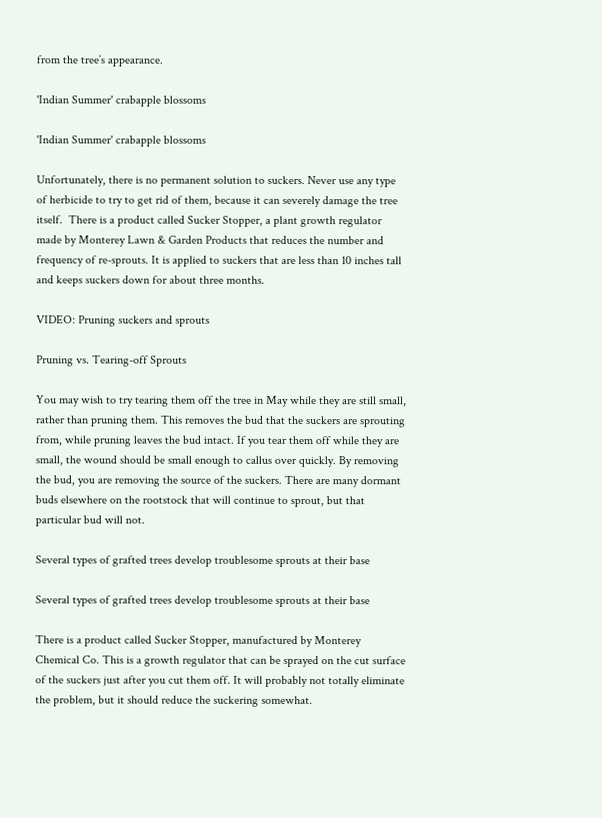from the tree’s appearance.

'Indian Summer' crabapple blossoms

'Indian Summer' crabapple blossoms

Unfortunately, there is no permanent solution to suckers. Never use any type of herbicide to try to get rid of them, because it can severely damage the tree itself.  There is a product called Sucker Stopper, a plant growth regulator made by Monterey Lawn & Garden Products that reduces the number and frequency of re-sprouts. It is applied to suckers that are less than 10 inches tall and keeps suckers down for about three months.

VIDEO: Pruning suckers and sprouts

Pruning vs. Tearing-off Sprouts

You may wish to try tearing them off the tree in May while they are still small, rather than pruning them. This removes the bud that the suckers are sprouting from, while pruning leaves the bud intact. If you tear them off while they are small, the wound should be small enough to callus over quickly. By removing the bud, you are removing the source of the suckers. There are many dormant buds elsewhere on the rootstock that will continue to sprout, but that particular bud will not.

Several types of grafted trees develop troublesome sprouts at their base

Several types of grafted trees develop troublesome sprouts at their base

There is a product called Sucker Stopper, manufactured by Monterey Chemical Co. This is a growth regulator that can be sprayed on the cut surface of the suckers just after you cut them off. It will probably not totally eliminate the problem, but it should reduce the suckering somewhat.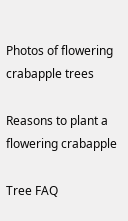Photos of flowering crabapple trees

Reasons to plant a flowering crabapple

Tree FAQ